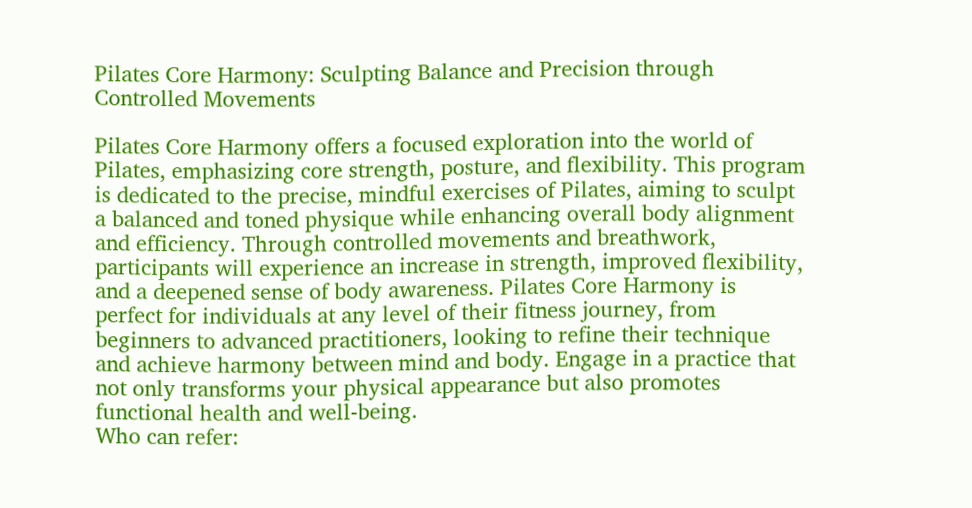Pilates Core Harmony: Sculpting Balance and Precision through Controlled Movements

Pilates Core Harmony offers a focused exploration into the world of Pilates, emphasizing core strength, posture, and flexibility. This program is dedicated to the precise, mindful exercises of Pilates, aiming to sculpt a balanced and toned physique while enhancing overall body alignment and efficiency. Through controlled movements and breathwork, participants will experience an increase in strength, improved flexibility, and a deepened sense of body awareness. Pilates Core Harmony is perfect for individuals at any level of their fitness journey, from beginners to advanced practitioners, looking to refine their technique and achieve harmony between mind and body. Engage in a practice that not only transforms your physical appearance but also promotes functional health and well-being.
Who can refer: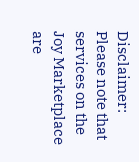Disclaimer: Please note that services on the Joy Marketplace are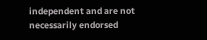independent and are not necessarily endorsed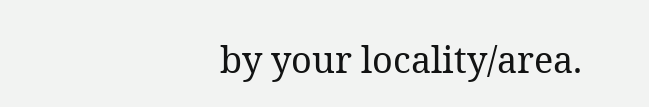by your locality/area.